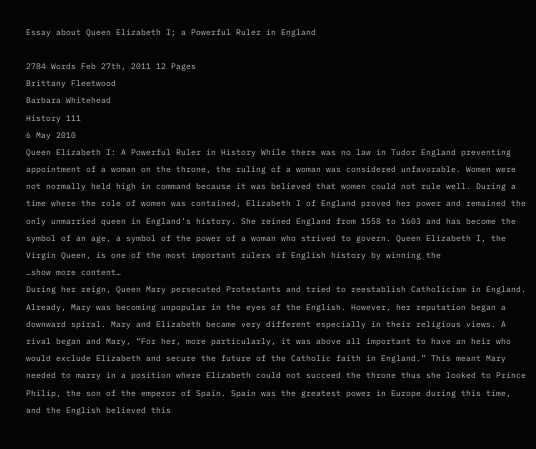Essay about Queen Elizabeth I; a Powerful Ruler in England

2784 Words Feb 27th, 2011 12 Pages
Brittany Fleetwood
Barbara Whitehead
History 111
6 May 2010
Queen Elizabeth I: A Powerful Ruler in History While there was no law in Tudor England preventing appointment of a woman on the throne, the ruling of a woman was considered unfavorable. Women were not normally held high in command because it was believed that women could not rule well. During a time where the role of women was contained, Elizabeth I of England proved her power and remained the only unmarried queen in England’s history. She reined England from 1558 to 1603 and has become the symbol of an age, a symbol of the power of a woman who strived to govern. Queen Elizabeth I, the Virgin Queen, is one of the most important rulers of English history by winning the
…show more content…
During her reign, Queen Mary persecuted Protestants and tried to reestablish Catholicism in England. Already, Mary was becoming unpopular in the eyes of the English. However, her reputation began a downward spiral. Mary and Elizabeth became very different especially in their religious views. A rival began and Mary, “For her, more particularly, it was above all important to have an heir who would exclude Elizabeth and secure the future of the Catholic faith in England.” This meant Mary needed to marry in a position where Elizabeth could not succeed the throne thus she looked to Prince Philip, the son of the emperor of Spain. Spain was the greatest power in Europe during this time, and the English believed this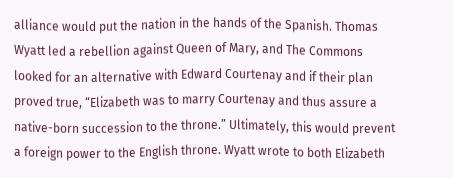alliance would put the nation in the hands of the Spanish. Thomas Wyatt led a rebellion against Queen of Mary, and The Commons looked for an alternative with Edward Courtenay and if their plan proved true, “Elizabeth was to marry Courtenay and thus assure a native-born succession to the throne.” Ultimately, this would prevent a foreign power to the English throne. Wyatt wrote to both Elizabeth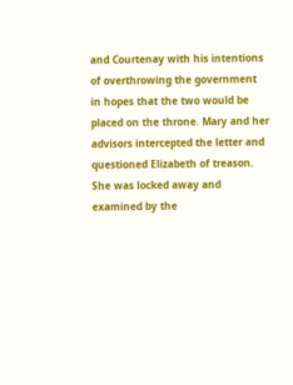and Courtenay with his intentions of overthrowing the government in hopes that the two would be placed on the throne. Mary and her advisors intercepted the letter and questioned Elizabeth of treason. She was locked away and examined by the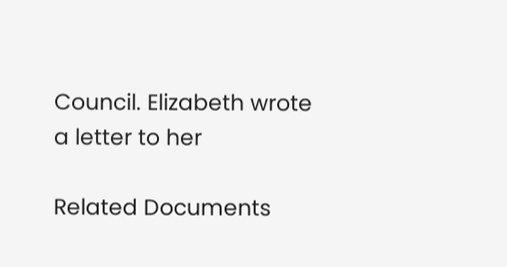Council. Elizabeth wrote a letter to her

Related Documents